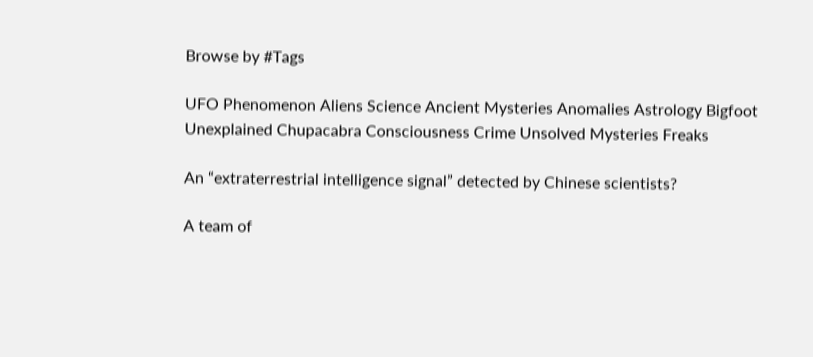Browse by #Tags

UFO Phenomenon Aliens Science Ancient Mysteries Anomalies Astrology Bigfoot Unexplained Chupacabra Consciousness Crime Unsolved Mysteries Freaks

An “extraterrestrial intelligence signal” detected by Chinese scientists?

A team of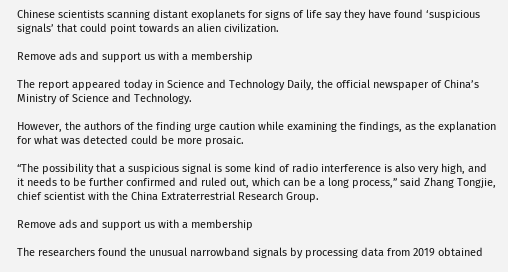Chinese scientists scanning distant exoplanets for signs of life say they have found ‘suspicious signals’ that could point towards an alien civilization.

Remove ads and support us with a membership

The report appeared today in Science and Technology Daily, the official newspaper of China’s Ministry of Science and Technology.

However, the authors of the finding urge caution while examining the findings, as the explanation for what was detected could be more prosaic.

“The possibility that a suspicious signal is some kind of radio interference is also very high, and it needs to be further confirmed and ruled out, which can be a long process,” said Zhang Tongjie, chief scientist with the China Extraterrestrial Research Group.

Remove ads and support us with a membership

The researchers found the unusual narrowband signals by processing data from 2019 obtained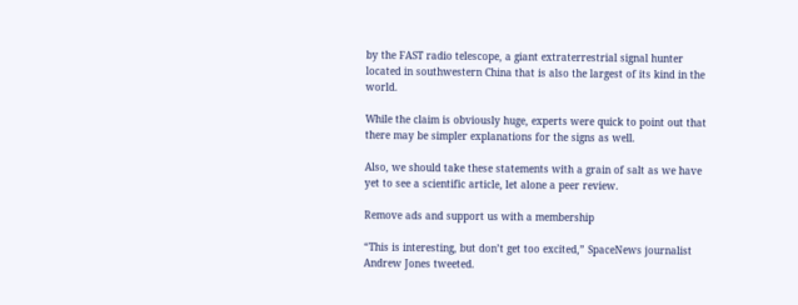by the FAST radio telescope, a giant extraterrestrial signal hunter located in southwestern China that is also the largest of its kind in the world.

While the claim is obviously huge, experts were quick to point out that there may be simpler explanations for the signs as well.

Also, we should take these statements with a grain of salt as we have yet to see a scientific article, let alone a peer review.

Remove ads and support us with a membership

“This is interesting, but don’t get too excited,” SpaceNews journalist Andrew Jones tweeted.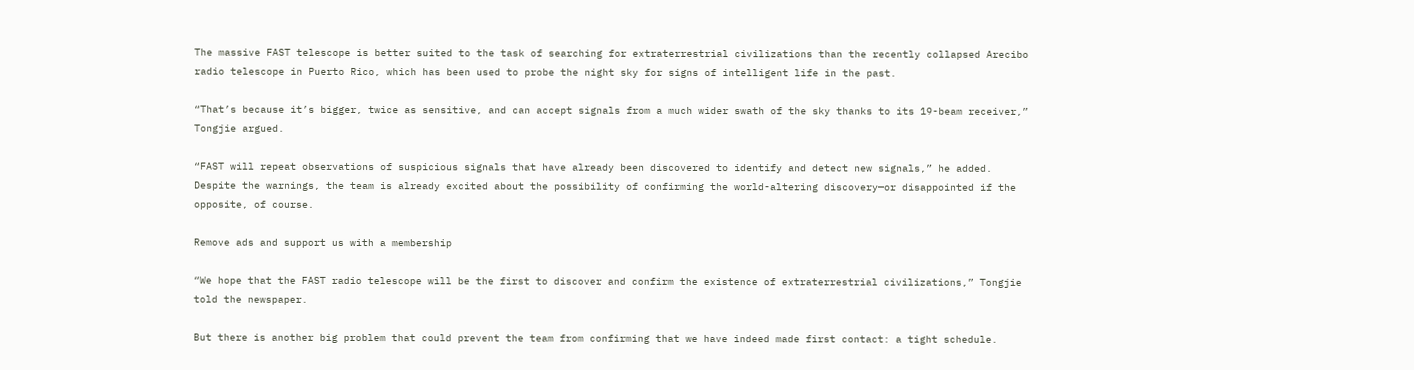The massive FAST telescope is better suited to the task of searching for extraterrestrial civilizations than the recently collapsed Arecibo radio telescope in Puerto Rico, which has been used to probe the night sky for signs of intelligent life in the past.

“That’s because it’s bigger, twice as sensitive, and can accept signals from a much wider swath of the sky thanks to its 19-beam receiver,” Tongjie argued.

“FAST will repeat observations of suspicious signals that have already been discovered to identify and detect new signals,” he added. Despite the warnings, the team is already excited about the possibility of confirming the world-altering discovery—or disappointed if the opposite, of course.

Remove ads and support us with a membership

“We hope that the FAST radio telescope will be the first to discover and confirm the existence of extraterrestrial civilizations,” Tongjie told the newspaper.

But there is another big problem that could prevent the team from confirming that we have indeed made first contact: a tight schedule.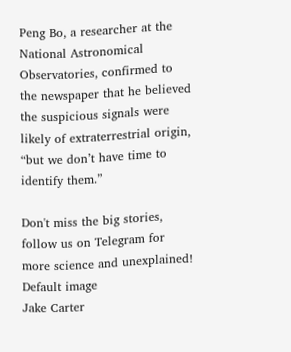Peng Bo, a researcher at the National Astronomical Observatories, confirmed to the newspaper that he believed the suspicious signals were likely of extraterrestrial origin, “but we don’t have time to identify them.”

Don't miss the big stories, follow us on Telegram for more science and unexplained!
Default image
Jake Carter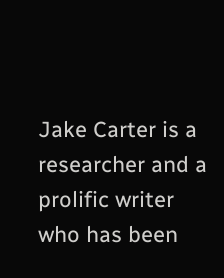Jake Carter is a researcher and a prolific writer who has been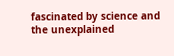fascinated by science and the unexplained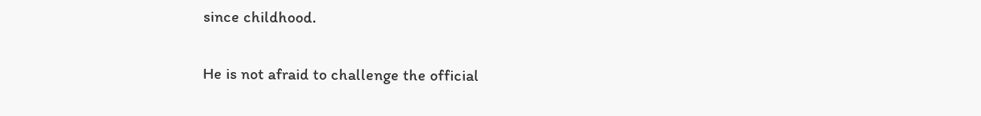since childhood.

He is not afraid to challenge the official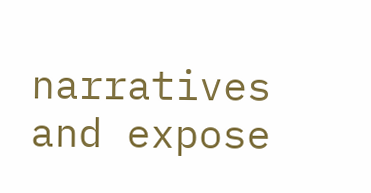narratives and expose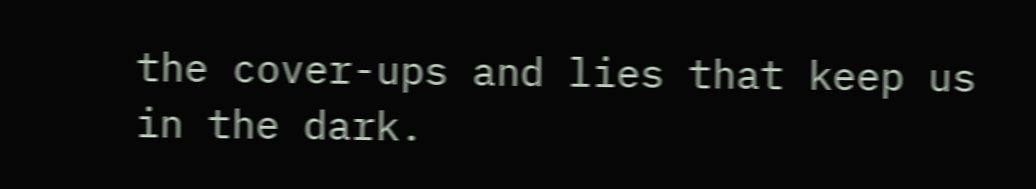the cover-ups and lies that keep us in the dark.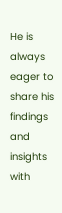He is always eager to share his findings and insights with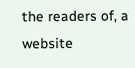the readers of, a website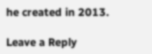he created in 2013.

Leave a Reply